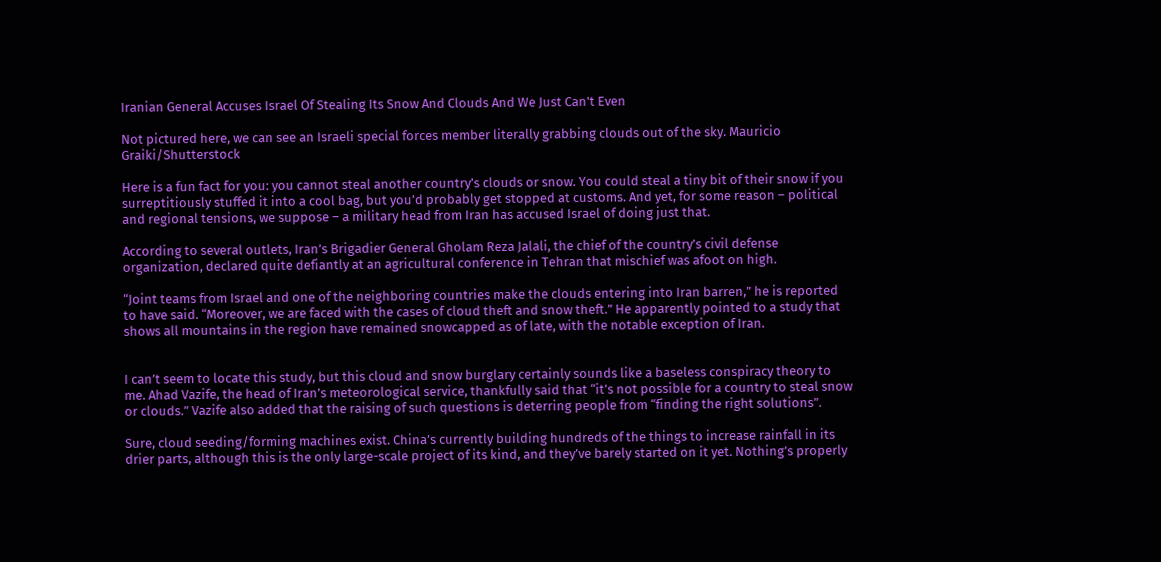Iranian General Accuses Israel Of Stealing Its Snow And Clouds And We Just Can't Even

Not pictured here, we can see an Israeli special forces member literally grabbing clouds out of the sky. Mauricio Graiki/Shutterstock

Here is a fun fact for you: you cannot steal another country’s clouds or snow. You could steal a tiny bit of their snow if you surreptitiously stuffed it into a cool bag, but you’d probably get stopped at customs. And yet, for some reason – political and regional tensions, we suppose – a military head from Iran has accused Israel of doing just that.

According to several outlets, Iran’s Brigadier General Gholam Reza Jalali, the chief of the country’s civil defense organization, declared quite defiantly at an agricultural conference in Tehran that mischief was afoot on high.

“Joint teams from Israel and one of the neighboring countries make the clouds entering into Iran barren,” he is reported to have said. “Moreover, we are faced with the cases of cloud theft and snow theft.” He apparently pointed to a study that shows all mountains in the region have remained snowcapped as of late, with the notable exception of Iran.


I can’t seem to locate this study, but this cloud and snow burglary certainly sounds like a baseless conspiracy theory to me. Ahad Vazife, the head of Iran’s meteorological service, thankfully said that “it’s not possible for a country to steal snow or clouds.” Vazife also added that the raising of such questions is deterring people from “finding the right solutions”.

Sure, cloud seeding/forming machines exist. China’s currently building hundreds of the things to increase rainfall in its drier parts, although this is the only large-scale project of its kind, and they’ve barely started on it yet. Nothing’s properly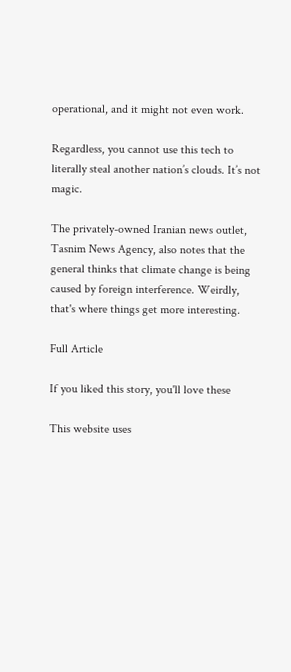operational, and it might not even work.

Regardless, you cannot use this tech to literally steal another nation’s clouds. It’s not magic.

The privately-owned Iranian news outlet, Tasnim News Agency, also notes that the general thinks that climate change is being caused by foreign interference. Weirdly, that's where things get more interesting.

Full Article

If you liked this story, you'll love these

This website uses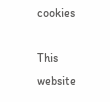cookies

This website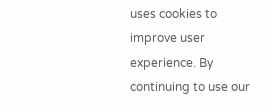uses cookies to improve user experience. By continuing to use our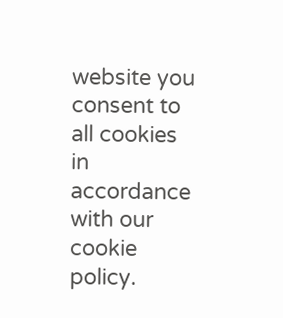website you consent to all cookies in accordance with our cookie policy.